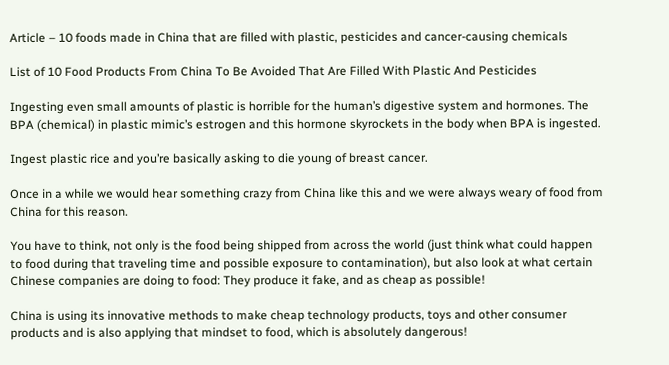Article – 10 foods made in China that are filled with plastic, pesticides and cancer-causing chemicals

List of 10 Food Products From China To Be Avoided That Are Filled With Plastic And Pesticides

Ingesting even small amounts of plastic is horrible for the human’s digestive system and hormones. The BPA (chemical) in plastic mimic’s estrogen and this hormone skyrockets in the body when BPA is ingested.

Ingest plastic rice and you’re basically asking to die young of breast cancer.

Once in a while we would hear something crazy from China like this and we were always weary of food from China for this reason.

You have to think, not only is the food being shipped from across the world (just think what could happen to food during that traveling time and possible exposure to contamination), but also look at what certain Chinese companies are doing to food: They produce it fake, and as cheap as possible!

China is using its innovative methods to make cheap technology products, toys and other consumer products and is also applying that mindset to food, which is absolutely dangerous!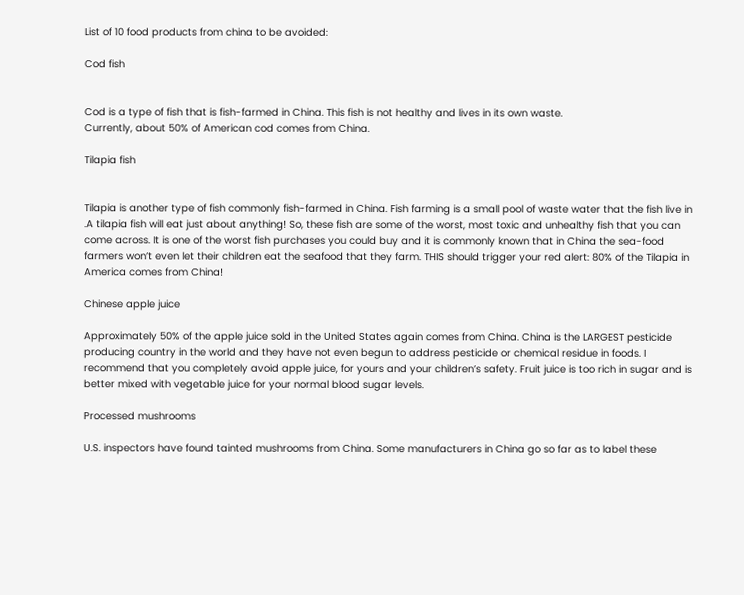List of 10 food products from china to be avoided:

Cod fish


Cod is a type of fish that is fish-farmed in China. This fish is not healthy and lives in its own waste.
Currently, about 50% of American cod comes from China.

Tilapia fish


Tilapia is another type of fish commonly fish-farmed in China. Fish farming is a small pool of waste water that the fish live in .A tilapia fish will eat just about anything! So, these fish are some of the worst, most toxic and unhealthy fish that you can come across. It is one of the worst fish purchases you could buy and it is commonly known that in China the sea-food farmers won’t even let their children eat the seafood that they farm. THIS should trigger your red alert: 80% of the Tilapia in America comes from China!

Chinese apple juice

Approximately 50% of the apple juice sold in the United States again comes from China. China is the LARGEST pesticide producing country in the world and they have not even begun to address pesticide or chemical residue in foods. I recommend that you completely avoid apple juice, for yours and your children’s safety. Fruit juice is too rich in sugar and is better mixed with vegetable juice for your normal blood sugar levels.

Processed mushrooms

U.S. inspectors have found tainted mushrooms from China. Some manufacturers in China go so far as to label these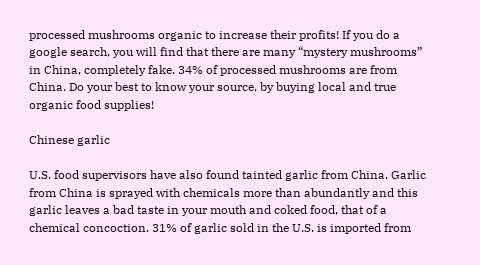processed mushrooms organic to increase their profits! If you do a google search, you will find that there are many “mystery mushrooms” in China, completely fake. 34% of processed mushrooms are from China. Do your best to know your source, by buying local and true organic food supplies!

Chinese garlic

U.S. food supervisors have also found tainted garlic from China. Garlic from China is sprayed with chemicals more than abundantly and this garlic leaves a bad taste in your mouth and coked food, that of a chemical concoction. 31% of garlic sold in the U.S. is imported from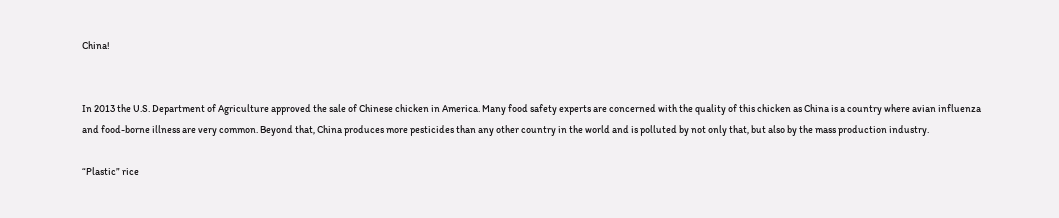China!


In 2013 the U.S. Department of Agriculture approved the sale of Chinese chicken in America. Many food safety experts are concerned with the quality of this chicken as China is a country where avian influenza and food-borne illness are very common. Beyond that, China produces more pesticides than any other country in the world and is polluted by not only that, but also by the mass production industry.

“Plastic” rice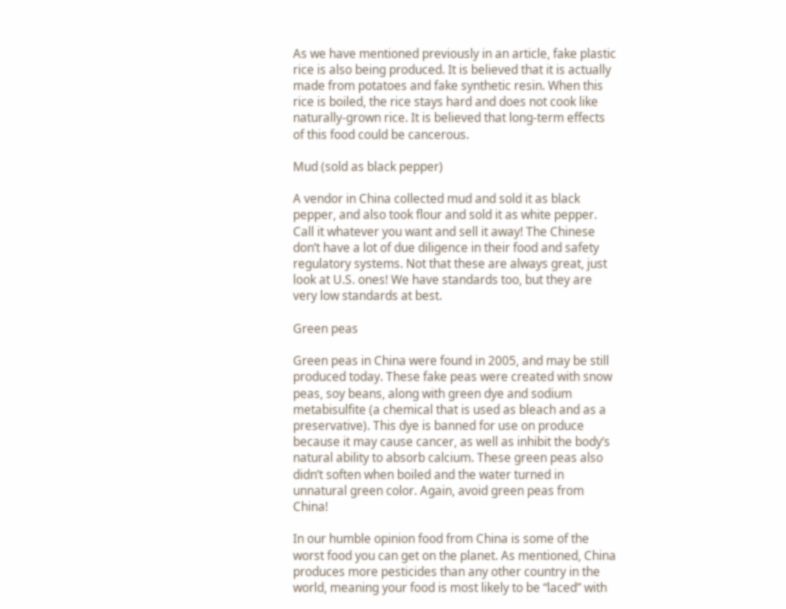As we have mentioned previously in an article, fake plastic rice is also being produced. It is believed that it is actually made from potatoes and fake synthetic resin. When this rice is boiled, the rice stays hard and does not cook like naturally-grown rice. It is believed that long-term effects of this food could be cancerous.

Mud (sold as black pepper)

A vendor in China collected mud and sold it as black pepper, and also took flour and sold it as white pepper. Call it whatever you want and sell it away! The Chinese don’t have a lot of due diligence in their food and safety regulatory systems. Not that these are always great, just look at U.S. ones! We have standards too, but they are very low standards at best.

Green peas

Green peas in China were found in 2005, and may be still produced today. These fake peas were created with snow peas, soy beans, along with green dye and sodium metabisulfite (a chemical that is used as bleach and as a preservative). This dye is banned for use on produce because it may cause cancer, as well as inhibit the body’s natural ability to absorb calcium. These green peas also didn’t soften when boiled and the water turned in unnatural green color. Again, avoid green peas from China!

In our humble opinion food from China is some of the worst food you can get on the planet. As mentioned, China produces more pesticides than any other country in the world, meaning your food is most likely to be “laced” with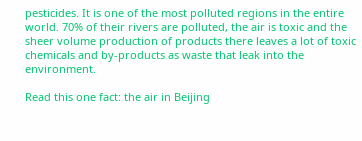pesticides. It is one of the most polluted regions in the entire world. 70% of their rivers are polluted, the air is toxic and the sheer volume production of products there leaves a lot of toxic chemicals and by-products as waste that leak into the environment.

Read this one fact: the air in Beijing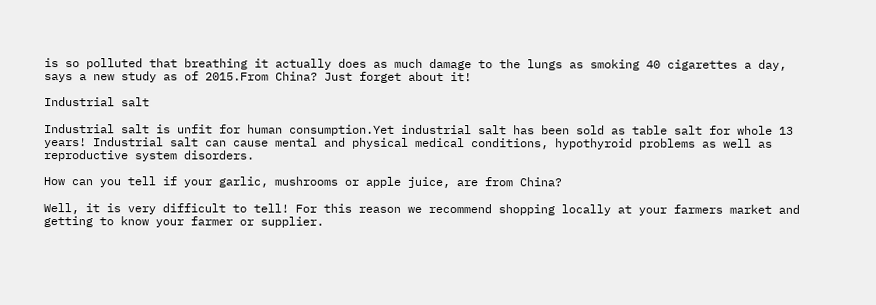is so polluted that breathing it actually does as much damage to the lungs as smoking 40 cigarettes a day, says a new study as of 2015.From China? Just forget about it!

Industrial salt

Industrial salt is unfit for human consumption.Yet industrial salt has been sold as table salt for whole 13 years! Industrial salt can cause mental and physical medical conditions, hypothyroid problems as well as reproductive system disorders.

How can you tell if your garlic, mushrooms or apple juice, are from China?

Well, it is very difficult to tell! For this reason we recommend shopping locally at your farmers market and getting to know your farmer or supplier.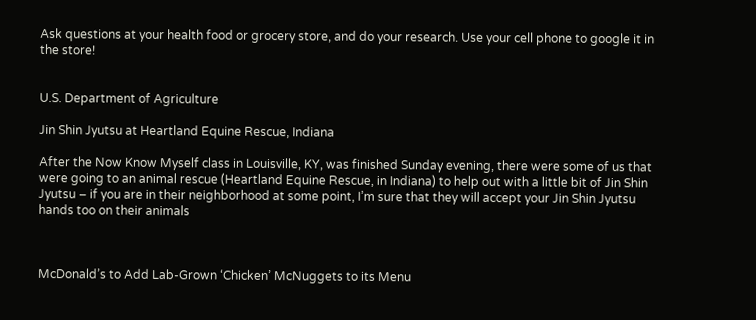Ask questions at your health food or grocery store, and do your research. Use your cell phone to google it in the store!


U.S. Department of Agriculture

Jin Shin Jyutsu at Heartland Equine Rescue, Indiana

After the Now Know Myself class in Louisville, KY, was finished Sunday evening, there were some of us that were going to an animal rescue (Heartland Equine Rescue, in Indiana) to help out with a little bit of Jin Shin Jyutsu – if you are in their neighborhood at some point, I’m sure that they will accept your Jin Shin Jyutsu hands too on their animals



McDonald’s to Add Lab-Grown ‘Chicken’ McNuggets to its Menu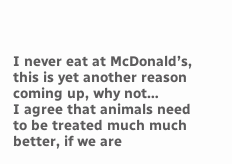I never eat at McDonald’s, this is yet another reason coming up, why not…
I agree that animals need to be treated much much better, if we are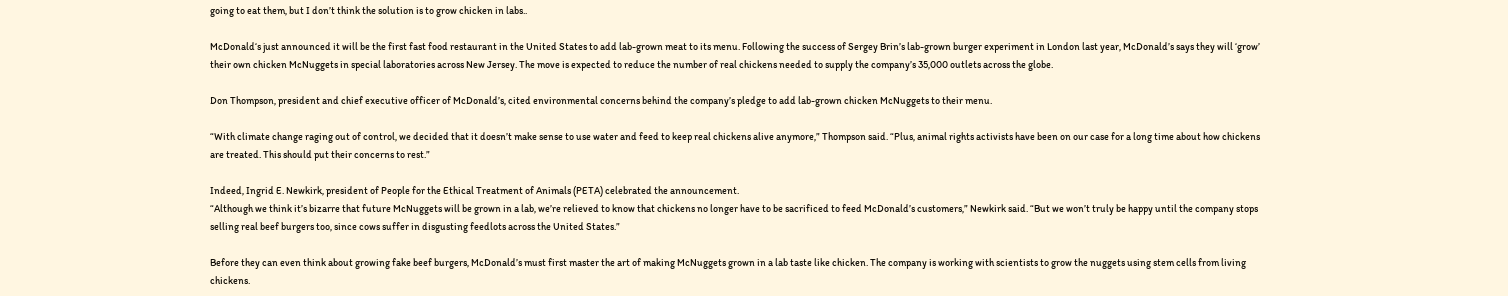going to eat them, but I don’t think the solution is to grow chicken in labs..

McDonald‘s just announced it will be the first fast food restaurant in the United States to add lab-grown meat to its menu. Following the success of Sergey Brin’s lab-grown burger experiment in London last year, McDonald’s says they will ‘grow’ their own chicken McNuggets in special laboratories across New Jersey. The move is expected to reduce the number of real chickens needed to supply the company’s 35,000 outlets across the globe.

Don Thompson, president and chief executive officer of McDonald’s, cited environmental concerns behind the company’s pledge to add lab-grown chicken McNuggets to their menu.

“With climate change raging out of control, we decided that it doesn’t make sense to use water and feed to keep real chickens alive anymore,” Thompson said. “Plus, animal rights activists have been on our case for a long time about how chickens are treated. This should put their concerns to rest.”

Indeed, Ingrid E. Newkirk, president of People for the Ethical Treatment of Animals (PETA) celebrated the announcement.
“Although we think it’s bizarre that future McNuggets will be grown in a lab, we’re relieved to know that chickens no longer have to be sacrificed to feed McDonald’s customers,” Newkirk said. “But we won’t truly be happy until the company stops selling real beef burgers too, since cows suffer in disgusting feedlots across the United States.”

Before they can even think about growing fake beef burgers, McDonald’s must first master the art of making McNuggets grown in a lab taste like chicken. The company is working with scientists to grow the nuggets using stem cells from living chickens.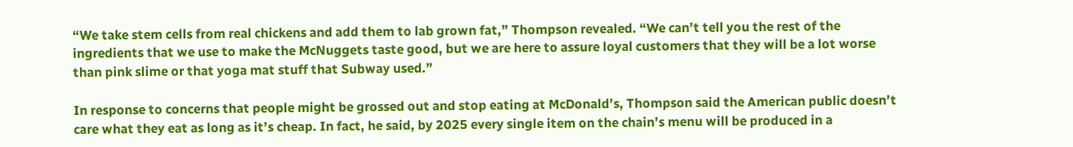“We take stem cells from real chickens and add them to lab grown fat,” Thompson revealed. “We can’t tell you the rest of the ingredients that we use to make the McNuggets taste good, but we are here to assure loyal customers that they will be a lot worse than pink slime or that yoga mat stuff that Subway used.”

In response to concerns that people might be grossed out and stop eating at McDonald’s, Thompson said the American public doesn’t care what they eat as long as it’s cheap. In fact, he said, by 2025 every single item on the chain’s menu will be produced in a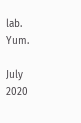lab. Yum.

July 2020